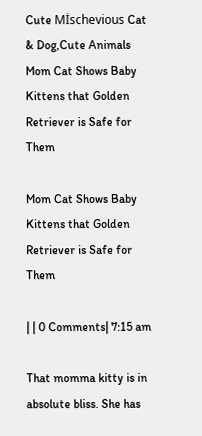Cute Mİschevious Cat & Dog,Cute Animals Mom Cat Shows Baby Kittens that Golden Retriever is Safe for Them

Mom Cat Shows Baby Kittens that Golden Retriever is Safe for Them

| | 0 Comments| 7:15 am

That momma kitty is in absolute bliss. She has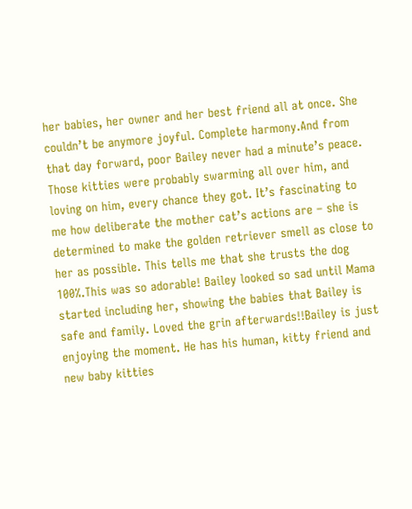her babies, her owner and her best friend all at once. She couldn’t be anymore joyful. Complete harmony.And from that day forward, poor Bailey never had a minute’s peace. Those kitties were probably swarming all over him, and loving on him, every chance they got. It’s fascinating to me how deliberate the mother cat’s actions are – she is determined to make the golden retriever smell as close to her as possible. This tells me that she trusts the dog 100%.This was so adorable! Bailey looked so sad until Mama started including her, showing the babies that Bailey is safe and family. Loved the grin afterwards!!Bailey is just enjoying the moment. He has his human, kitty friend and new baby kitties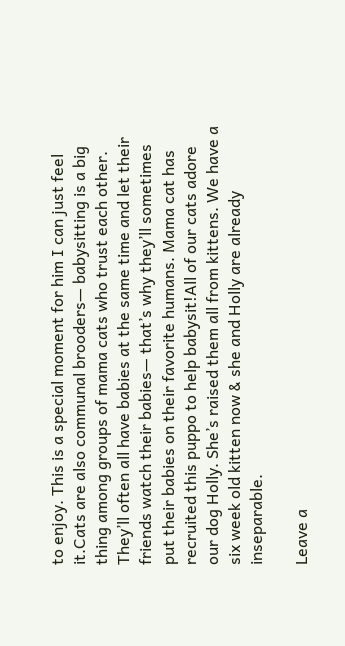to enjoy. This is a special moment for him I can just feel it.Cats are also communal brooders— babysitting is a big thing among groups of mama cats who trust each other. They’ll often all have babies at the same time and let their friends watch their babies— that’s why they’ll sometimes put their babies on their favorite humans. Mama cat has recruited this puppo to help babysit!All of our cats adore our dog Holly. She’s raised them all from kittens. We have a six week old kitten now & she and Holly are already inseparable.

Leave a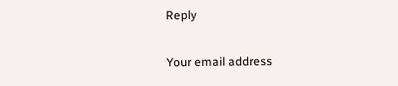Reply

Your email address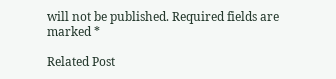will not be published. Required fields are marked *

Related Post